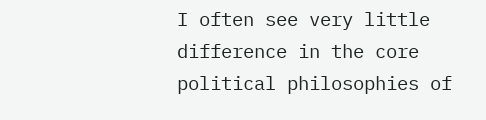I often see very little difference in the core political philosophies of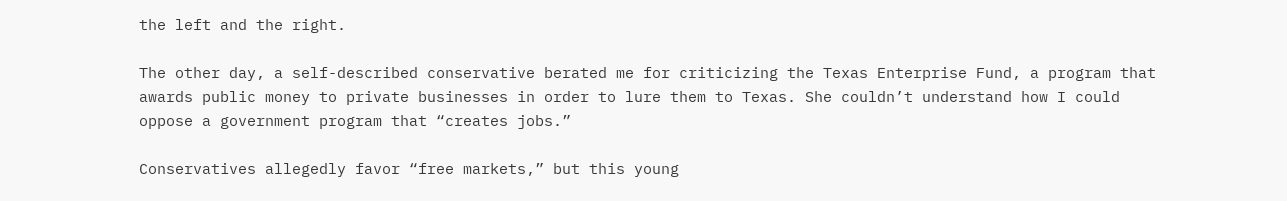the left and the right.

The other day, a self-described conservative berated me for criticizing the Texas Enterprise Fund, a program that awards public money to private businesses in order to lure them to Texas. She couldn’t understand how I could oppose a government program that “creates jobs.”

Conservatives allegedly favor “free markets,” but this young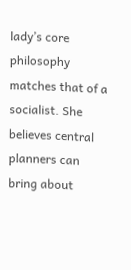lady’s core philosophy matches that of a socialist. She believes central planners can bring about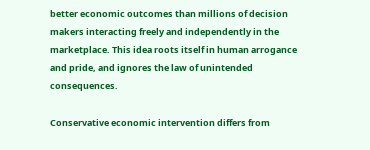better economic outcomes than millions of decision makers interacting freely and independently in the marketplace. This idea roots itself in human arrogance and pride, and ignores the law of unintended consequences.

Conservative economic intervention differs from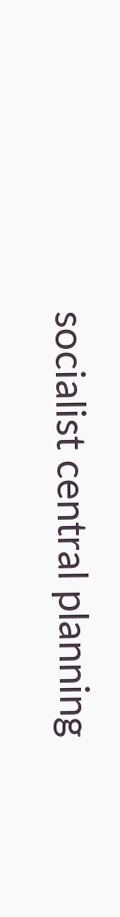socialist central planning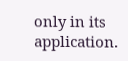only in its application.